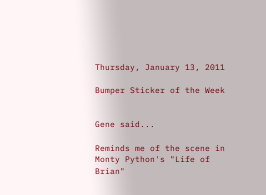Thursday, January 13, 2011

Bumper Sticker of the Week


Gene said...

Reminds me of the scene in Monty Python's "Life of Brian"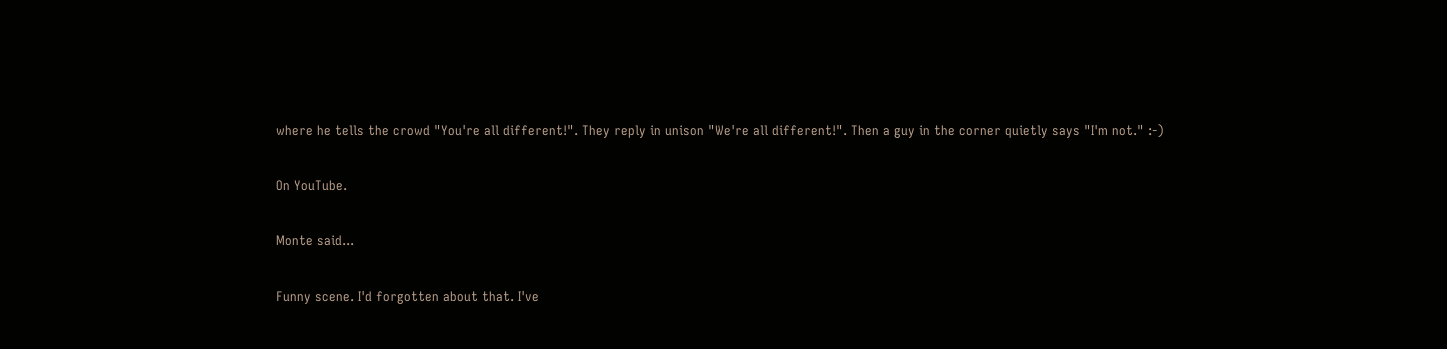where he tells the crowd "You're all different!". They reply in unison "We're all different!". Then a guy in the corner quietly says "I'm not." :-)

On YouTube.

Monte said...

Funny scene. I'd forgotten about that. I've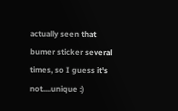actually seen that bumer sticker several times, so I guess it's not....unique :)